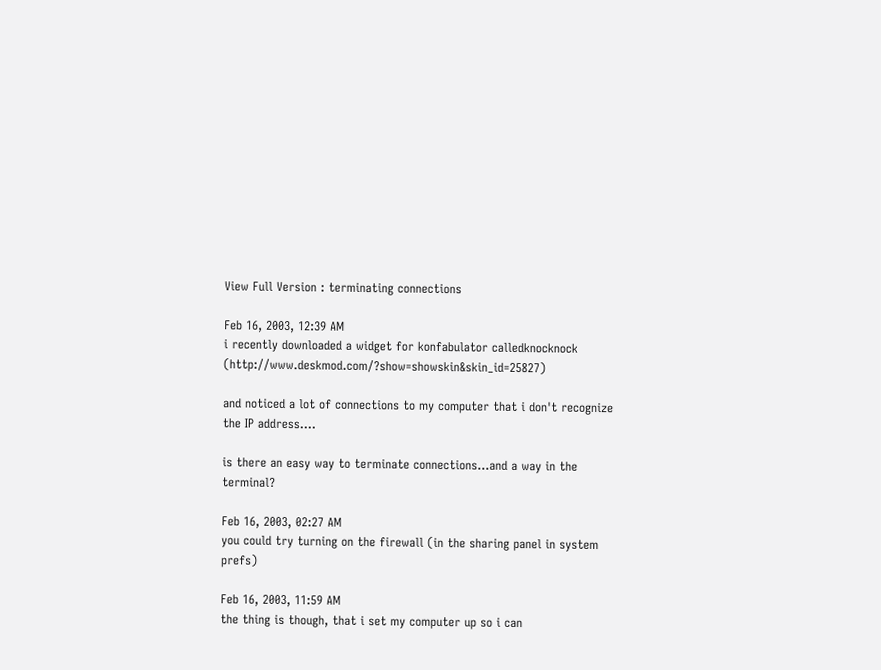View Full Version : terminating connections

Feb 16, 2003, 12:39 AM
i recently downloaded a widget for konfabulator calledknocknock (http://www.deskmod.com/?show=showskin&skin_id=25827)

and noticed a lot of connections to my computer that i don't recognize the IP address....

is there an easy way to terminate connections...and a way in the terminal?

Feb 16, 2003, 02:27 AM
you could try turning on the firewall (in the sharing panel in system prefs)

Feb 16, 2003, 11:59 AM
the thing is though, that i set my computer up so i can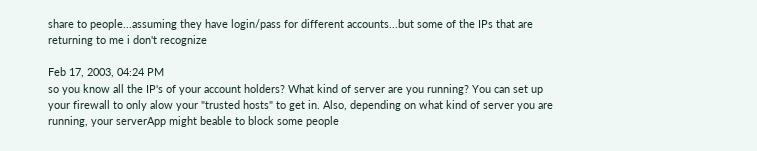share to people...assuming they have login/pass for different accounts...but some of the IPs that are returning to me i don't recognize

Feb 17, 2003, 04:24 PM
so you know all the IP's of your account holders? What kind of server are you running? You can set up your firewall to only alow your "trusted hosts" to get in. Also, depending on what kind of server you are running, your serverApp might beable to block some people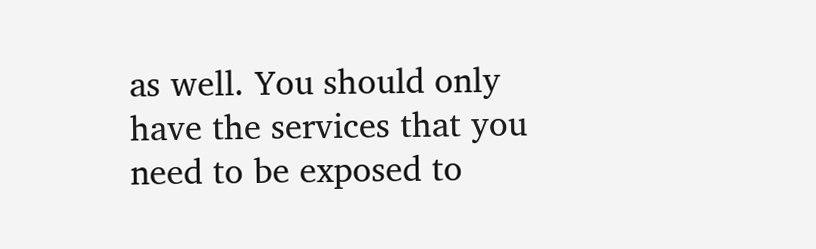as well. You should only have the services that you need to be exposed to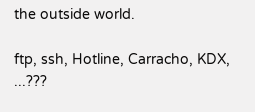the outside world.

ftp, ssh, Hotline, Carracho, KDX, ...???